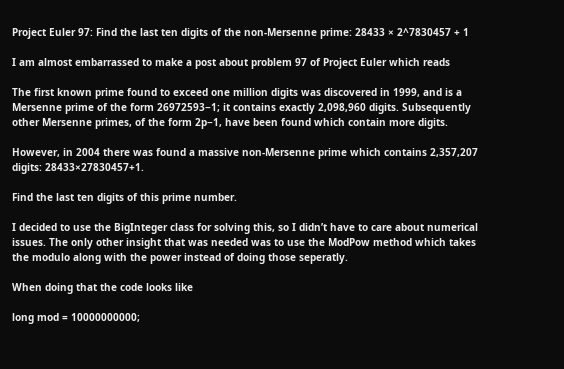Project Euler 97: Find the last ten digits of the non-Mersenne prime: 28433 × 2^7830457 + 1

I am almost embarrassed to make a post about problem 97 of Project Euler which reads

The first known prime found to exceed one million digits was discovered in 1999, and is a Mersenne prime of the form 26972593−1; it contains exactly 2,098,960 digits. Subsequently other Mersenne primes, of the form 2p−1, have been found which contain more digits.

However, in 2004 there was found a massive non-Mersenne prime which contains 2,357,207 digits: 28433×27830457+1.

Find the last ten digits of this prime number.

I decided to use the BigInteger class for solving this, so I didn’t have to care about numerical issues. The only other insight that was needed was to use the ModPow method which takes the modulo along with the power instead of doing those seperatly.

When doing that the code looks like

long mod = 10000000000;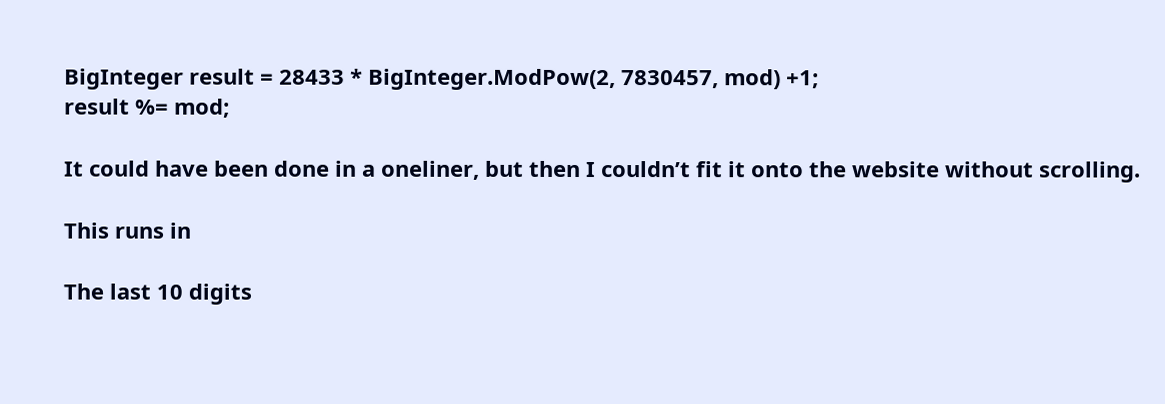BigInteger result = 28433 * BigInteger.ModPow(2, 7830457, mod) +1;
result %= mod;

It could have been done in a oneliner, but then I couldn’t fit it onto the website without scrolling.

This runs in

The last 10 digits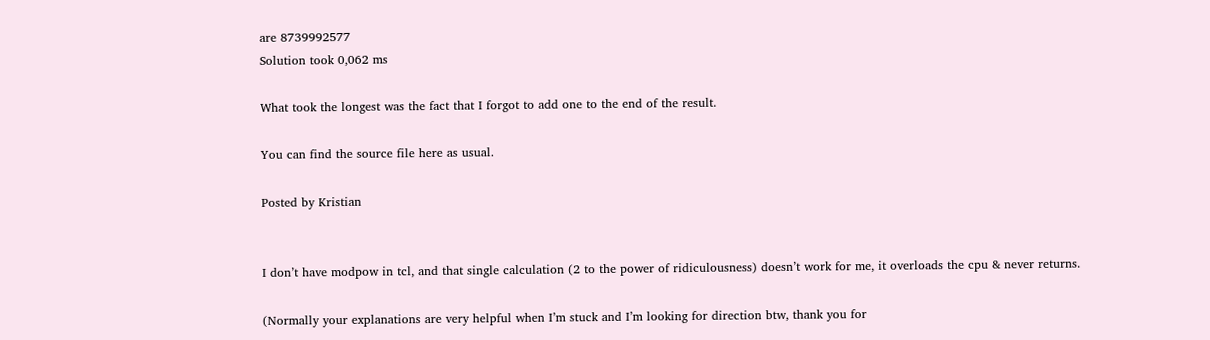are 8739992577
Solution took 0,062 ms

What took the longest was the fact that I forgot to add one to the end of the result.

You can find the source file here as usual.

Posted by Kristian


I don’t have modpow in tcl, and that single calculation (2 to the power of ridiculousness) doesn’t work for me, it overloads the cpu & never returns.

(Normally your explanations are very helpful when I’m stuck and I’m looking for direction btw, thank you for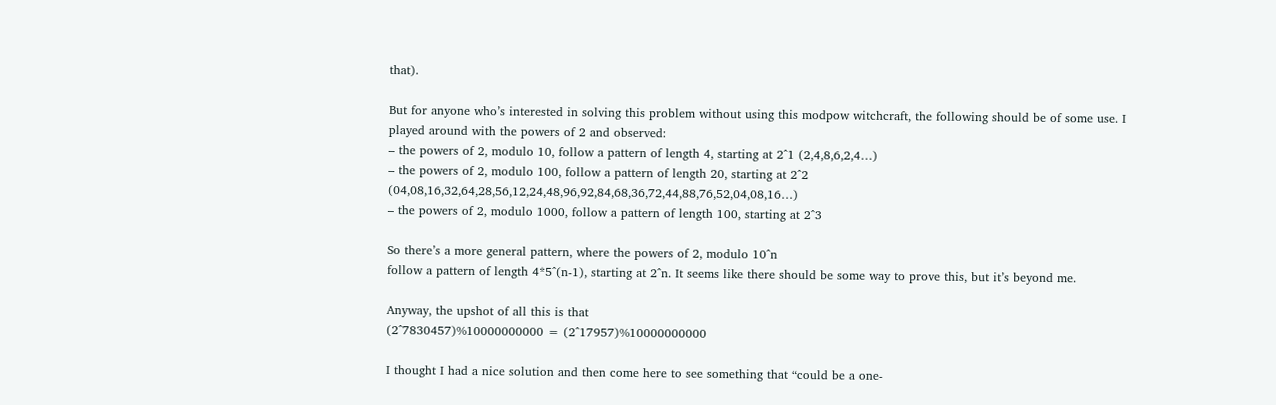that).

But for anyone who’s interested in solving this problem without using this modpow witchcraft, the following should be of some use. I played around with the powers of 2 and observed:
– the powers of 2, modulo 10, follow a pattern of length 4, starting at 2^1 (2,4,8,6,2,4…)
– the powers of 2, modulo 100, follow a pattern of length 20, starting at 2^2 (04,08,16,32,64,28,56,12,24,48,96,92,84,68,36,72,44,88,76,52,04,08,16…)
– the powers of 2, modulo 1000, follow a pattern of length 100, starting at 2^3

So there’s a more general pattern, where the powers of 2, modulo 10^n
follow a pattern of length 4*5^(n-1), starting at 2^n. It seems like there should be some way to prove this, but it’s beyond me.

Anyway, the upshot of all this is that
(2^7830457)%10000000000 = (2^17957)%10000000000

I thought I had a nice solution and then come here to see something that “could be a one-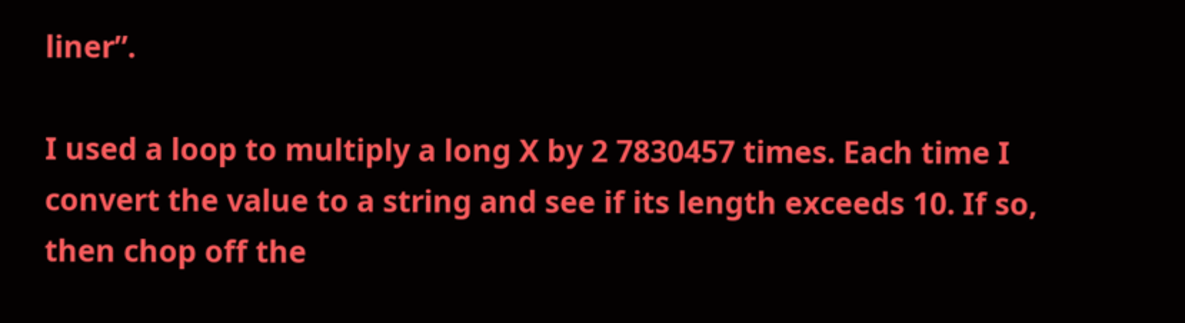liner”.

I used a loop to multiply a long X by 2 7830457 times. Each time I convert the value to a string and see if its length exceeds 10. If so, then chop off the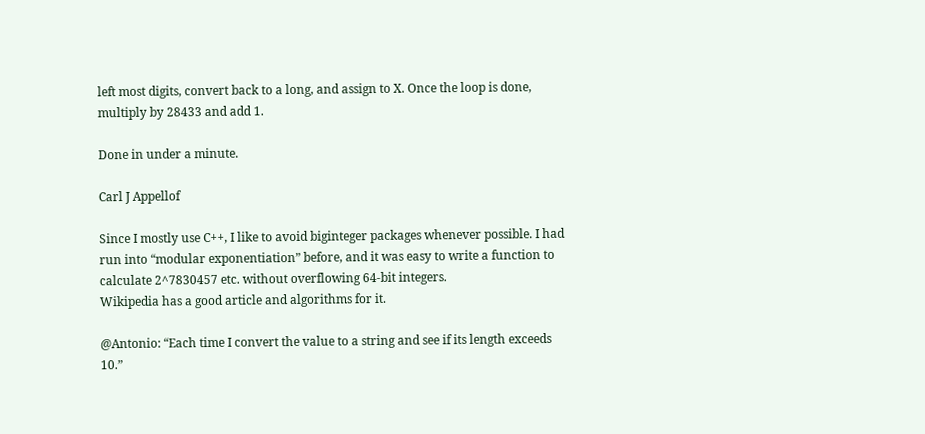left most digits, convert back to a long, and assign to X. Once the loop is done, multiply by 28433 and add 1.

Done in under a minute.

Carl J Appellof

Since I mostly use C++, I like to avoid biginteger packages whenever possible. I had run into “modular exponentiation” before, and it was easy to write a function to calculate 2^7830457 etc. without overflowing 64-bit integers.
Wikipedia has a good article and algorithms for it.

@Antonio: “Each time I convert the value to a string and see if its length exceeds 10.”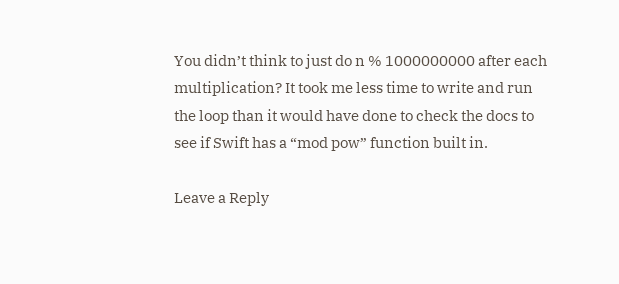You didn’t think to just do n % 1000000000 after each multiplication? It took me less time to write and run the loop than it would have done to check the docs to see if Swift has a “mod pow” function built in.

Leave a Reply